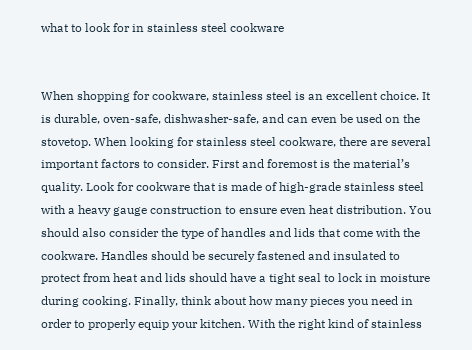what to look for in stainless steel cookware


When shopping for cookware, stainless steel is an excellent choice. It is durable, oven-safe, dishwasher-safe, and can even be used on the stovetop. When looking for stainless steel cookware, there are several important factors to consider. First and foremost is the material’s quality. Look for cookware that is made of high-grade stainless steel with a heavy gauge construction to ensure even heat distribution. You should also consider the type of handles and lids that come with the cookware. Handles should be securely fastened and insulated to protect from heat and lids should have a tight seal to lock in moisture during cooking. Finally, think about how many pieces you need in order to properly equip your kitchen. With the right kind of stainless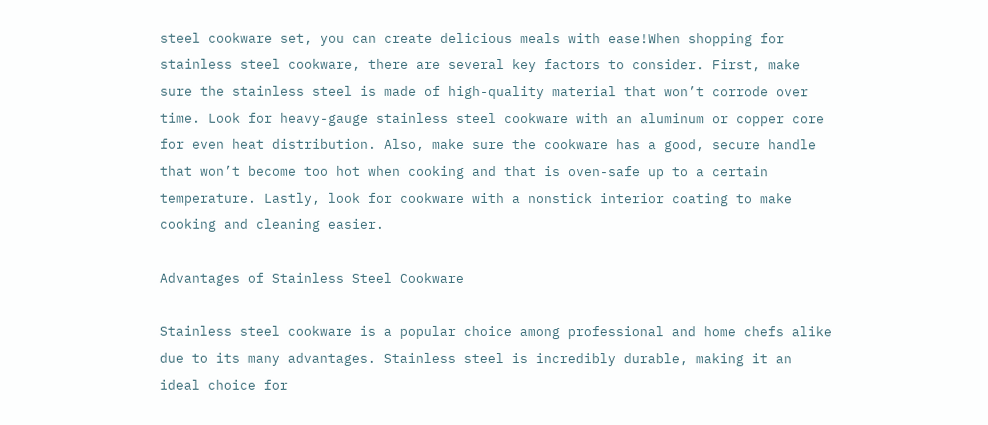steel cookware set, you can create delicious meals with ease!When shopping for stainless steel cookware, there are several key factors to consider. First, make sure the stainless steel is made of high-quality material that won’t corrode over time. Look for heavy-gauge stainless steel cookware with an aluminum or copper core for even heat distribution. Also, make sure the cookware has a good, secure handle that won’t become too hot when cooking and that is oven-safe up to a certain temperature. Lastly, look for cookware with a nonstick interior coating to make cooking and cleaning easier.

Advantages of Stainless Steel Cookware

Stainless steel cookware is a popular choice among professional and home chefs alike due to its many advantages. Stainless steel is incredibly durable, making it an ideal choice for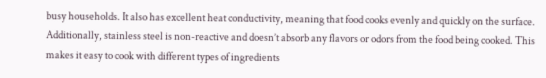busy households. It also has excellent heat conductivity, meaning that food cooks evenly and quickly on the surface. Additionally, stainless steel is non-reactive and doesn’t absorb any flavors or odors from the food being cooked. This makes it easy to cook with different types of ingredients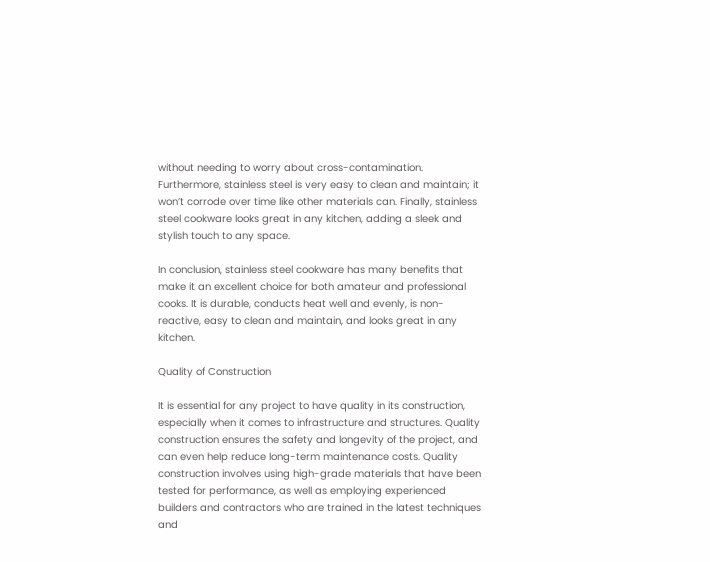without needing to worry about cross-contamination. Furthermore, stainless steel is very easy to clean and maintain; it won’t corrode over time like other materials can. Finally, stainless steel cookware looks great in any kitchen, adding a sleek and stylish touch to any space.

In conclusion, stainless steel cookware has many benefits that make it an excellent choice for both amateur and professional cooks. It is durable, conducts heat well and evenly, is non-reactive, easy to clean and maintain, and looks great in any kitchen.

Quality of Construction

It is essential for any project to have quality in its construction, especially when it comes to infrastructure and structures. Quality construction ensures the safety and longevity of the project, and can even help reduce long-term maintenance costs. Quality construction involves using high-grade materials that have been tested for performance, as well as employing experienced builders and contractors who are trained in the latest techniques and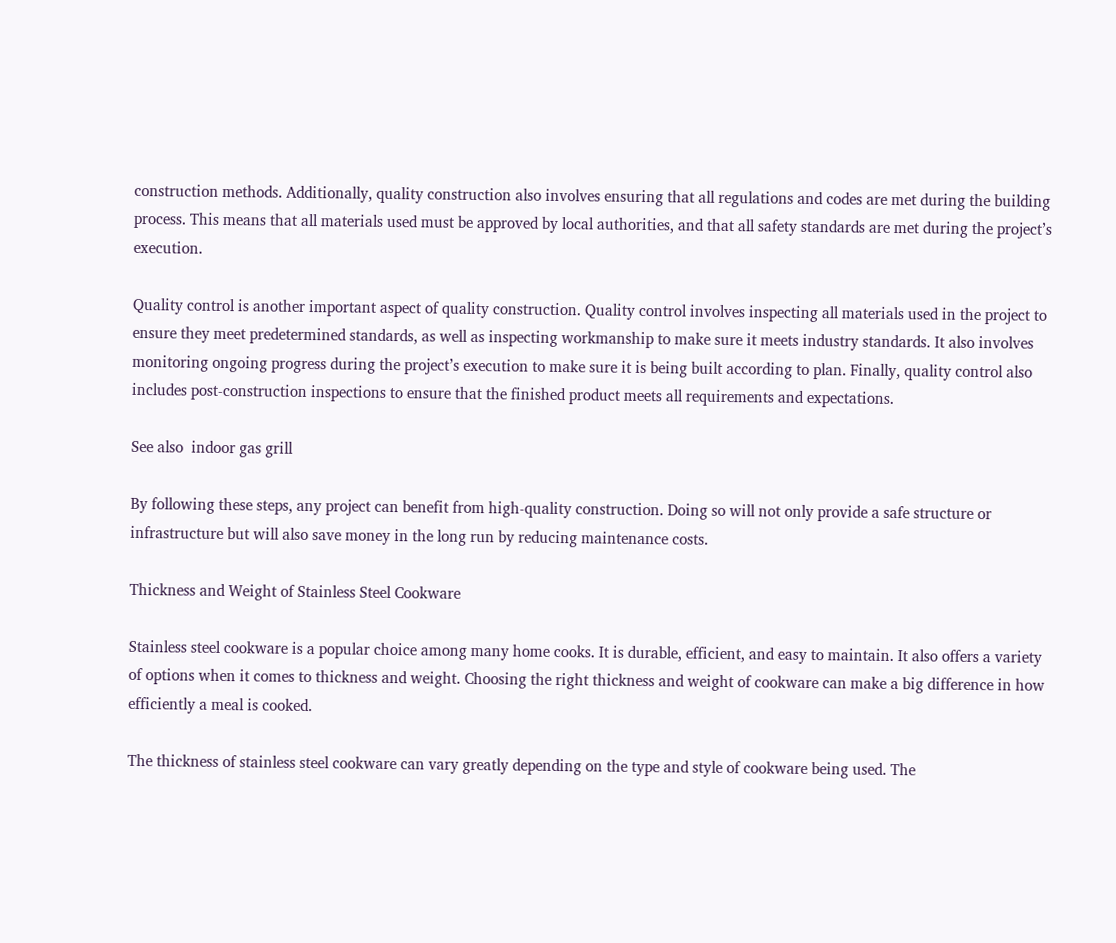construction methods. Additionally, quality construction also involves ensuring that all regulations and codes are met during the building process. This means that all materials used must be approved by local authorities, and that all safety standards are met during the project’s execution.

Quality control is another important aspect of quality construction. Quality control involves inspecting all materials used in the project to ensure they meet predetermined standards, as well as inspecting workmanship to make sure it meets industry standards. It also involves monitoring ongoing progress during the project’s execution to make sure it is being built according to plan. Finally, quality control also includes post-construction inspections to ensure that the finished product meets all requirements and expectations.

See also  indoor gas grill

By following these steps, any project can benefit from high-quality construction. Doing so will not only provide a safe structure or infrastructure but will also save money in the long run by reducing maintenance costs.

Thickness and Weight of Stainless Steel Cookware

Stainless steel cookware is a popular choice among many home cooks. It is durable, efficient, and easy to maintain. It also offers a variety of options when it comes to thickness and weight. Choosing the right thickness and weight of cookware can make a big difference in how efficiently a meal is cooked.

The thickness of stainless steel cookware can vary greatly depending on the type and style of cookware being used. The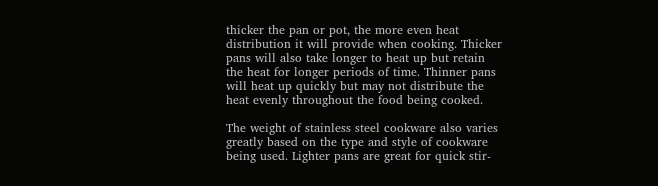thicker the pan or pot, the more even heat distribution it will provide when cooking. Thicker pans will also take longer to heat up but retain the heat for longer periods of time. Thinner pans will heat up quickly but may not distribute the heat evenly throughout the food being cooked.

The weight of stainless steel cookware also varies greatly based on the type and style of cookware being used. Lighter pans are great for quick stir-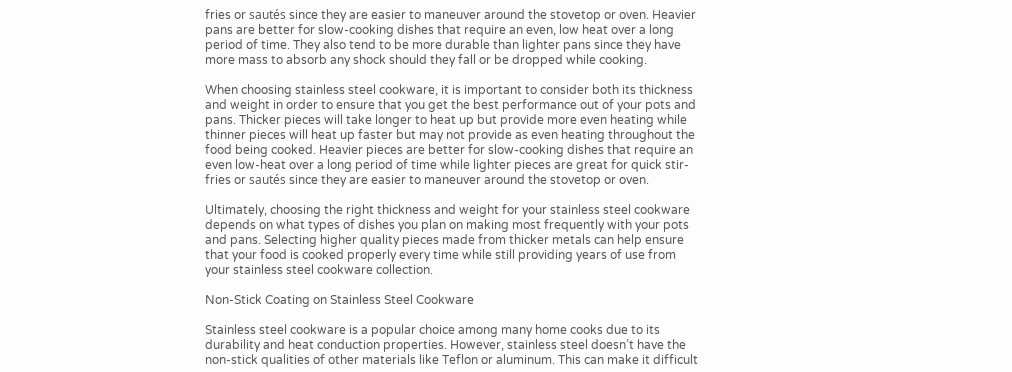fries or sautés since they are easier to maneuver around the stovetop or oven. Heavier pans are better for slow-cooking dishes that require an even, low heat over a long period of time. They also tend to be more durable than lighter pans since they have more mass to absorb any shock should they fall or be dropped while cooking.

When choosing stainless steel cookware, it is important to consider both its thickness and weight in order to ensure that you get the best performance out of your pots and pans. Thicker pieces will take longer to heat up but provide more even heating while thinner pieces will heat up faster but may not provide as even heating throughout the food being cooked. Heavier pieces are better for slow-cooking dishes that require an even low-heat over a long period of time while lighter pieces are great for quick stir-fries or sautés since they are easier to maneuver around the stovetop or oven.

Ultimately, choosing the right thickness and weight for your stainless steel cookware depends on what types of dishes you plan on making most frequently with your pots and pans. Selecting higher quality pieces made from thicker metals can help ensure that your food is cooked properly every time while still providing years of use from your stainless steel cookware collection.

Non-Stick Coating on Stainless Steel Cookware

Stainless steel cookware is a popular choice among many home cooks due to its durability and heat conduction properties. However, stainless steel doesn’t have the non-stick qualities of other materials like Teflon or aluminum. This can make it difficult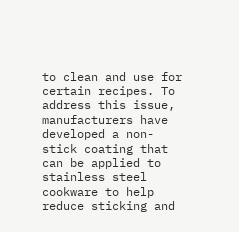to clean and use for certain recipes. To address this issue, manufacturers have developed a non-stick coating that can be applied to stainless steel cookware to help reduce sticking and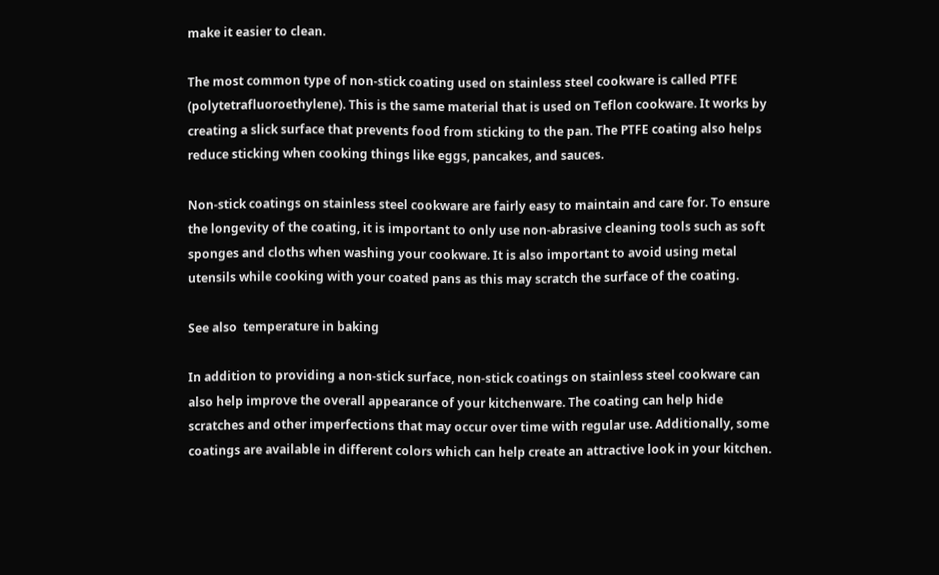make it easier to clean.

The most common type of non-stick coating used on stainless steel cookware is called PTFE (polytetrafluoroethylene). This is the same material that is used on Teflon cookware. It works by creating a slick surface that prevents food from sticking to the pan. The PTFE coating also helps reduce sticking when cooking things like eggs, pancakes, and sauces.

Non-stick coatings on stainless steel cookware are fairly easy to maintain and care for. To ensure the longevity of the coating, it is important to only use non-abrasive cleaning tools such as soft sponges and cloths when washing your cookware. It is also important to avoid using metal utensils while cooking with your coated pans as this may scratch the surface of the coating.

See also  temperature in baking

In addition to providing a non-stick surface, non-stick coatings on stainless steel cookware can also help improve the overall appearance of your kitchenware. The coating can help hide scratches and other imperfections that may occur over time with regular use. Additionally, some coatings are available in different colors which can help create an attractive look in your kitchen.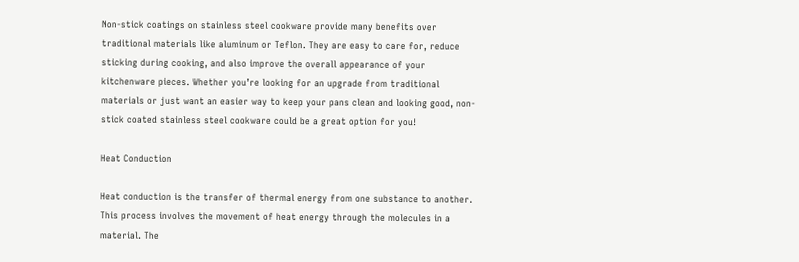Non-stick coatings on stainless steel cookware provide many benefits over traditional materials like aluminum or Teflon. They are easy to care for, reduce sticking during cooking, and also improve the overall appearance of your kitchenware pieces. Whether you’re looking for an upgrade from traditional materials or just want an easier way to keep your pans clean and looking good, non-stick coated stainless steel cookware could be a great option for you!

Heat Conduction

Heat conduction is the transfer of thermal energy from one substance to another. This process involves the movement of heat energy through the molecules in a material. The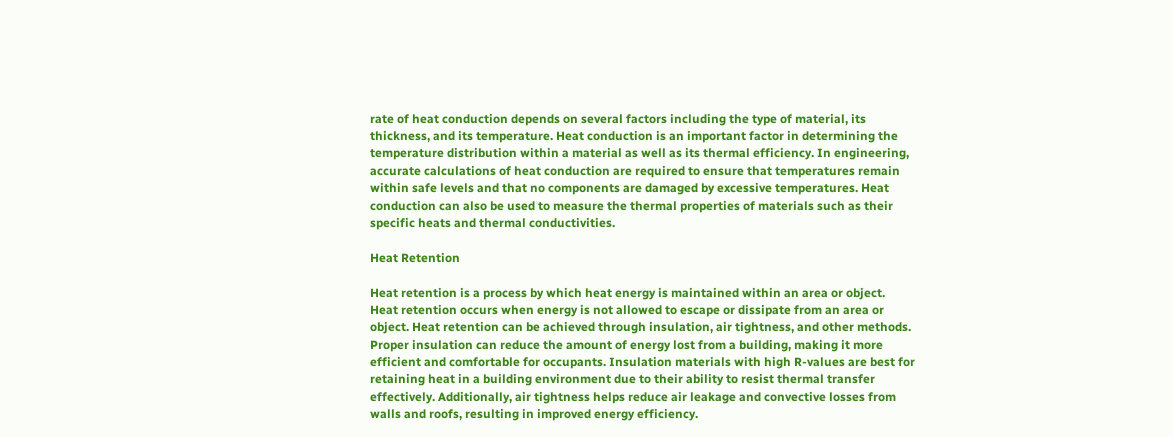rate of heat conduction depends on several factors including the type of material, its thickness, and its temperature. Heat conduction is an important factor in determining the temperature distribution within a material as well as its thermal efficiency. In engineering, accurate calculations of heat conduction are required to ensure that temperatures remain within safe levels and that no components are damaged by excessive temperatures. Heat conduction can also be used to measure the thermal properties of materials such as their specific heats and thermal conductivities.

Heat Retention

Heat retention is a process by which heat energy is maintained within an area or object. Heat retention occurs when energy is not allowed to escape or dissipate from an area or object. Heat retention can be achieved through insulation, air tightness, and other methods. Proper insulation can reduce the amount of energy lost from a building, making it more efficient and comfortable for occupants. Insulation materials with high R-values are best for retaining heat in a building environment due to their ability to resist thermal transfer effectively. Additionally, air tightness helps reduce air leakage and convective losses from walls and roofs, resulting in improved energy efficiency.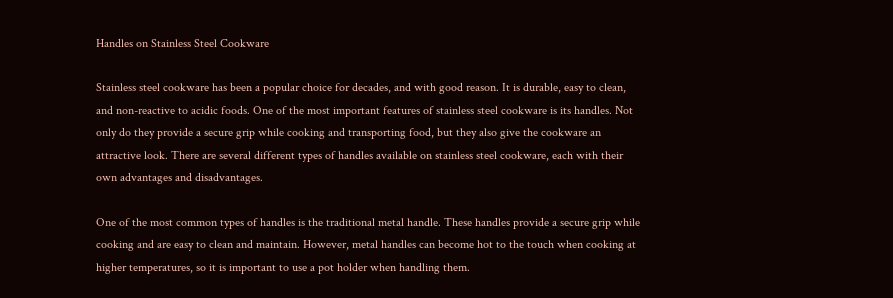Handles on Stainless Steel Cookware

Stainless steel cookware has been a popular choice for decades, and with good reason. It is durable, easy to clean, and non-reactive to acidic foods. One of the most important features of stainless steel cookware is its handles. Not only do they provide a secure grip while cooking and transporting food, but they also give the cookware an attractive look. There are several different types of handles available on stainless steel cookware, each with their own advantages and disadvantages.

One of the most common types of handles is the traditional metal handle. These handles provide a secure grip while cooking and are easy to clean and maintain. However, metal handles can become hot to the touch when cooking at higher temperatures, so it is important to use a pot holder when handling them.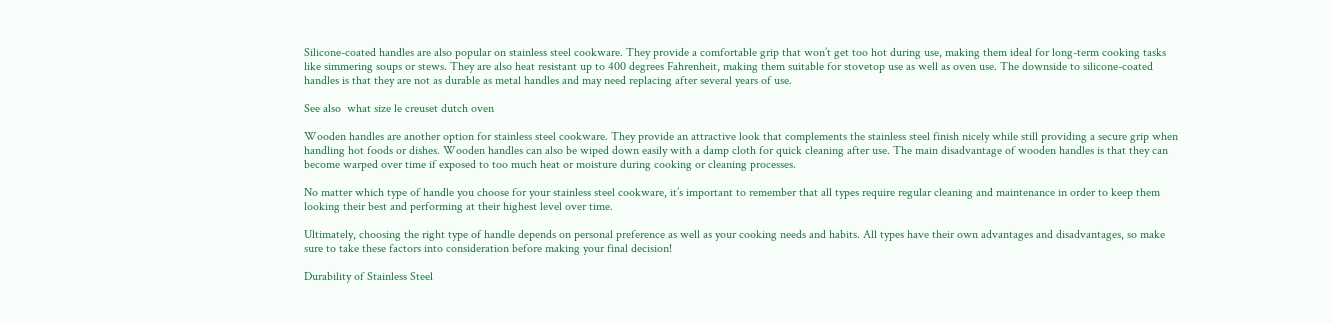Silicone-coated handles are also popular on stainless steel cookware. They provide a comfortable grip that won’t get too hot during use, making them ideal for long-term cooking tasks like simmering soups or stews. They are also heat resistant up to 400 degrees Fahrenheit, making them suitable for stovetop use as well as oven use. The downside to silicone-coated handles is that they are not as durable as metal handles and may need replacing after several years of use.

See also  what size le creuset dutch oven

Wooden handles are another option for stainless steel cookware. They provide an attractive look that complements the stainless steel finish nicely while still providing a secure grip when handling hot foods or dishes. Wooden handles can also be wiped down easily with a damp cloth for quick cleaning after use. The main disadvantage of wooden handles is that they can become warped over time if exposed to too much heat or moisture during cooking or cleaning processes.

No matter which type of handle you choose for your stainless steel cookware, it’s important to remember that all types require regular cleaning and maintenance in order to keep them looking their best and performing at their highest level over time.

Ultimately, choosing the right type of handle depends on personal preference as well as your cooking needs and habits. All types have their own advantages and disadvantages, so make sure to take these factors into consideration before making your final decision!

Durability of Stainless Steel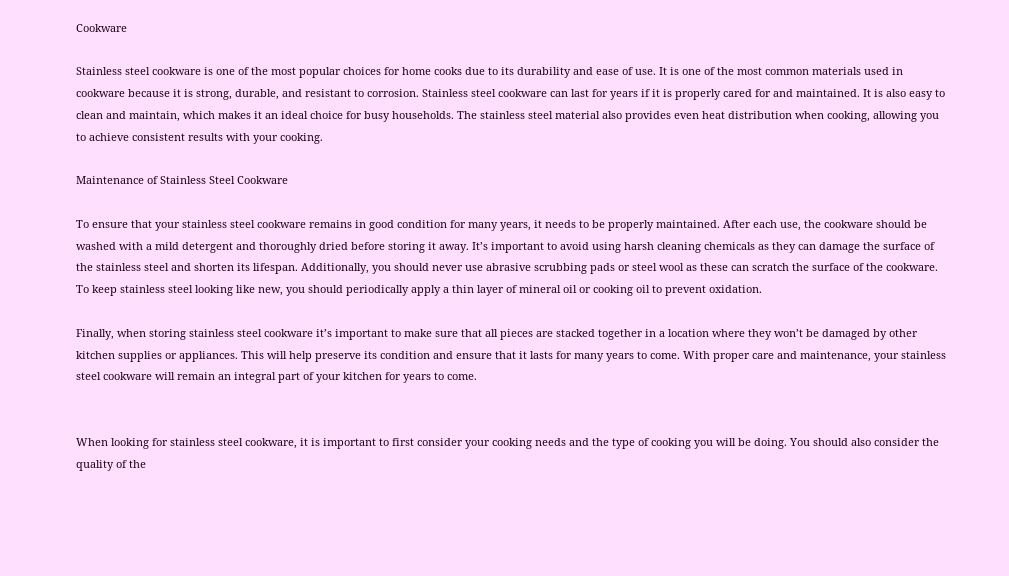Cookware

Stainless steel cookware is one of the most popular choices for home cooks due to its durability and ease of use. It is one of the most common materials used in cookware because it is strong, durable, and resistant to corrosion. Stainless steel cookware can last for years if it is properly cared for and maintained. It is also easy to clean and maintain, which makes it an ideal choice for busy households. The stainless steel material also provides even heat distribution when cooking, allowing you to achieve consistent results with your cooking.

Maintenance of Stainless Steel Cookware

To ensure that your stainless steel cookware remains in good condition for many years, it needs to be properly maintained. After each use, the cookware should be washed with a mild detergent and thoroughly dried before storing it away. It’s important to avoid using harsh cleaning chemicals as they can damage the surface of the stainless steel and shorten its lifespan. Additionally, you should never use abrasive scrubbing pads or steel wool as these can scratch the surface of the cookware. To keep stainless steel looking like new, you should periodically apply a thin layer of mineral oil or cooking oil to prevent oxidation.

Finally, when storing stainless steel cookware it’s important to make sure that all pieces are stacked together in a location where they won’t be damaged by other kitchen supplies or appliances. This will help preserve its condition and ensure that it lasts for many years to come. With proper care and maintenance, your stainless steel cookware will remain an integral part of your kitchen for years to come.


When looking for stainless steel cookware, it is important to first consider your cooking needs and the type of cooking you will be doing. You should also consider the quality of the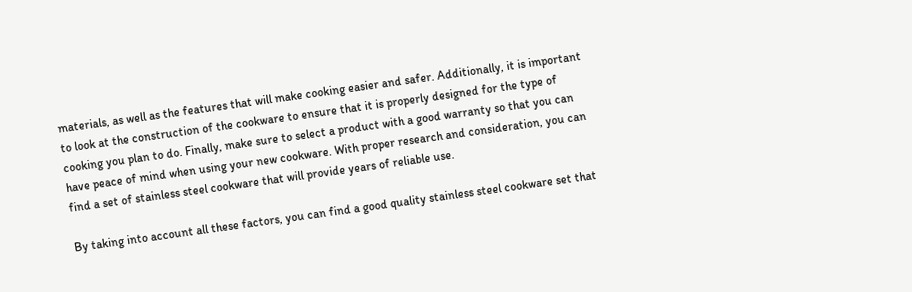materials, as well as the features that will make cooking easier and safer. Additionally, it is important to look at the construction of the cookware to ensure that it is properly designed for the type of cooking you plan to do. Finally, make sure to select a product with a good warranty so that you can have peace of mind when using your new cookware. With proper research and consideration, you can find a set of stainless steel cookware that will provide years of reliable use.

By taking into account all these factors, you can find a good quality stainless steel cookware set that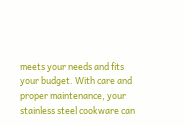meets your needs and fits your budget. With care and proper maintenance, your stainless steel cookware can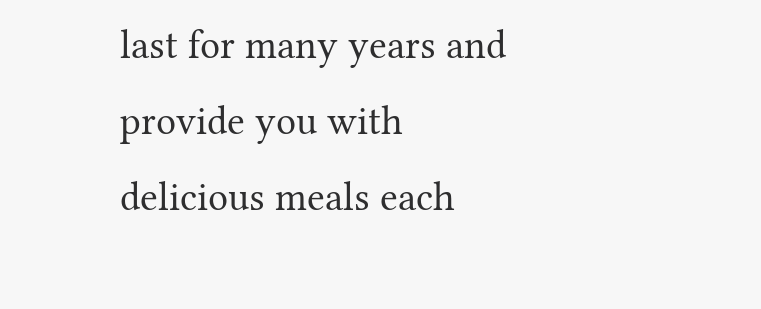last for many years and provide you with delicious meals each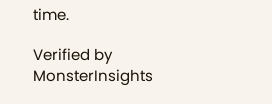time.

Verified by MonsterInsights